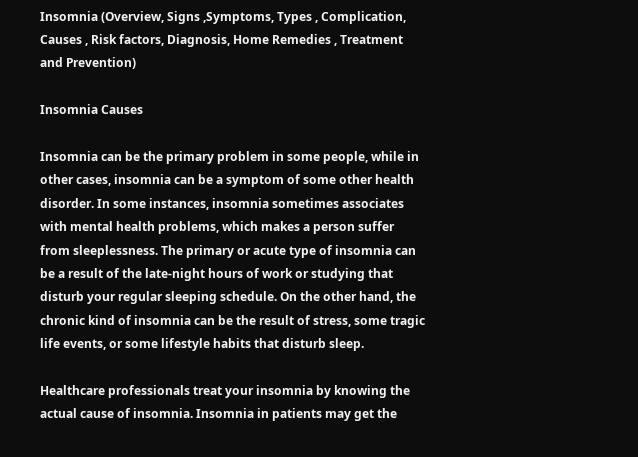Insomnia (Overview, Signs ,Symptoms, Types , Complication, Causes , Risk factors, Diagnosis, Home Remedies , Treatment and Prevention)

Insomnia Causes

Insomnia can be the primary problem in some people, while in other cases, insomnia can be a symptom of some other health disorder. In some instances, insomnia sometimes associates with mental health problems, which makes a person suffer from sleeplessness. The primary or acute type of insomnia can be a result of the late-night hours of work or studying that disturb your regular sleeping schedule. On the other hand, the chronic kind of insomnia can be the result of stress, some tragic life events, or some lifestyle habits that disturb sleep.

Healthcare professionals treat your insomnia by knowing the actual cause of insomnia. Insomnia in patients may get the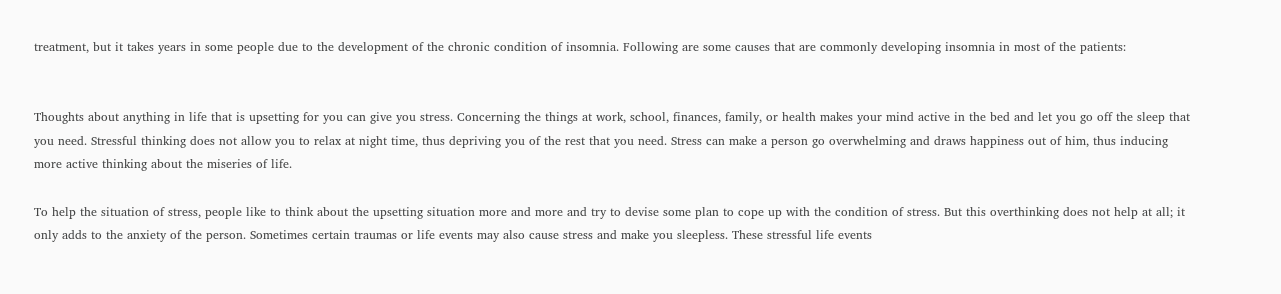treatment, but it takes years in some people due to the development of the chronic condition of insomnia. Following are some causes that are commonly developing insomnia in most of the patients:


Thoughts about anything in life that is upsetting for you can give you stress. Concerning the things at work, school, finances, family, or health makes your mind active in the bed and let you go off the sleep that you need. Stressful thinking does not allow you to relax at night time, thus depriving you of the rest that you need. Stress can make a person go overwhelming and draws happiness out of him, thus inducing more active thinking about the miseries of life.

To help the situation of stress, people like to think about the upsetting situation more and more and try to devise some plan to cope up with the condition of stress. But this overthinking does not help at all; it only adds to the anxiety of the person. Sometimes certain traumas or life events may also cause stress and make you sleepless. These stressful life events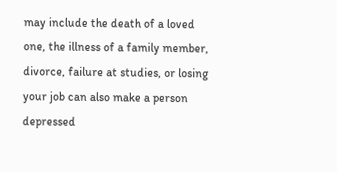may include the death of a loved one, the illness of a family member, divorce, failure at studies, or losing your job can also make a person depressed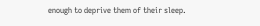enough to deprive them of their sleep.